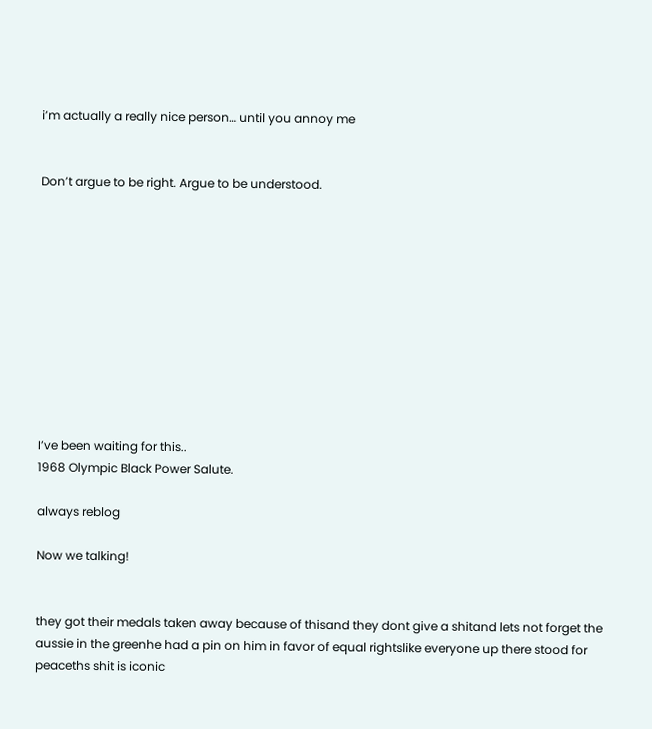i’m actually a really nice person… until you annoy me


Don’t argue to be right. Argue to be understood.











I’ve been waiting for this..
1968 Olympic Black Power Salute.

always reblog

Now we talking!


they got their medals taken away because of thisand they dont give a shitand lets not forget the aussie in the greenhe had a pin on him in favor of equal rightslike everyone up there stood for peaceths shit is iconic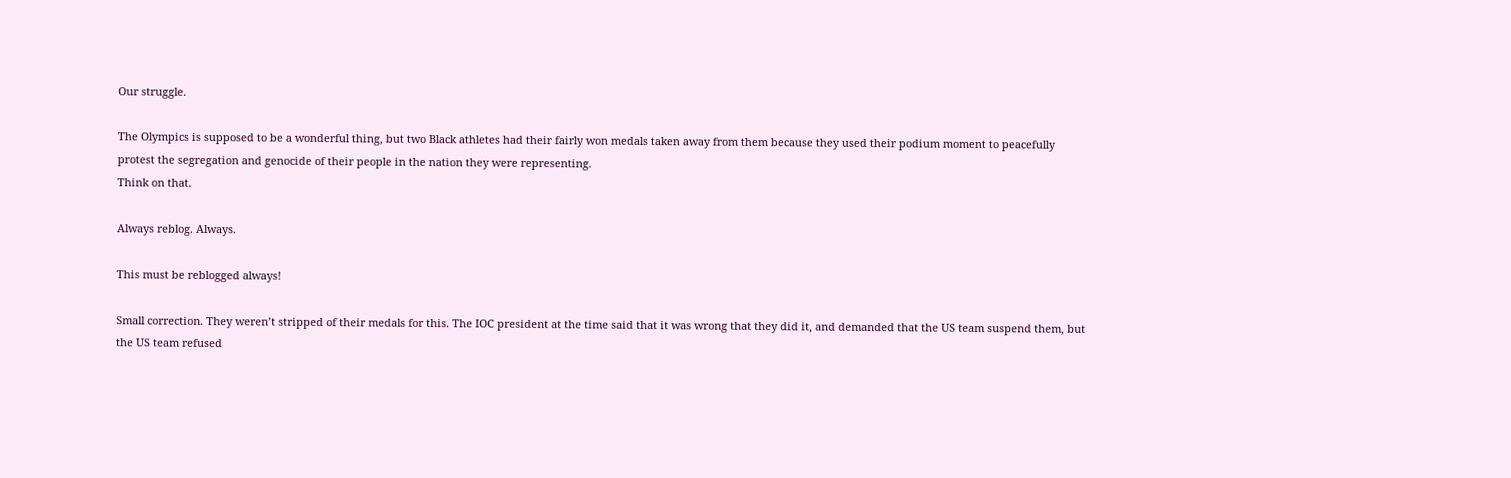Our struggle.

The Olympics is supposed to be a wonderful thing, but two Black athletes had their fairly won medals taken away from them because they used their podium moment to peacefully protest the segregation and genocide of their people in the nation they were representing.
Think on that.

Always reblog. Always.

This must be reblogged always!

Small correction. They weren’t stripped of their medals for this. The IOC president at the time said that it was wrong that they did it, and demanded that the US team suspend them, but the US team refused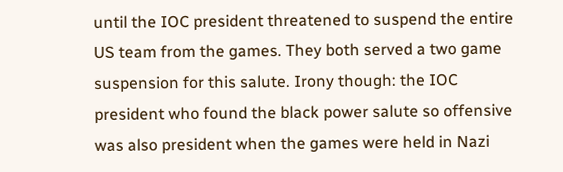until the IOC president threatened to suspend the entire US team from the games. They both served a two game suspension for this salute. Irony though: the IOC president who found the black power salute so offensive was also president when the games were held in Nazi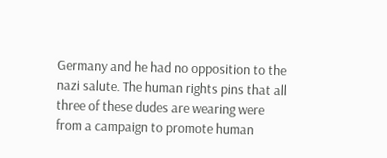Germany and he had no opposition to the nazi salute. The human rights pins that all three of these dudes are wearing were from a campaign to promote human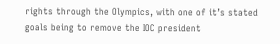rights through the Olympics, with one of it’s stated goals being to remove the IOC president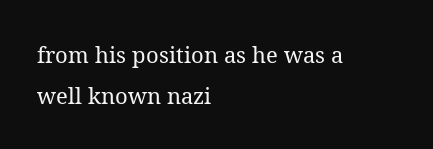from his position as he was a well known nazi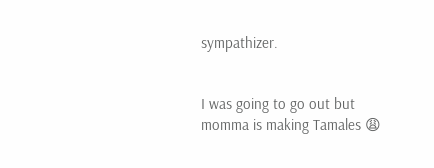sympathizer.


I was going to go out but momma is making Tamales 😩